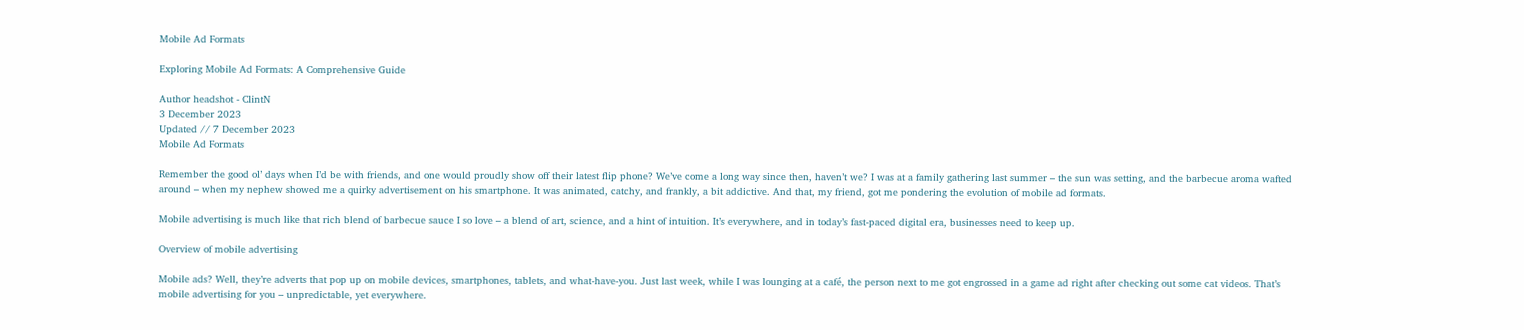Mobile Ad Formats

Exploring Mobile Ad Formats: A Comprehensive Guide

Author headshot - ClintN
3 December 2023
Updated // 7 December 2023
Mobile Ad Formats

Remember the good ol’ days when I’d be with friends, and one would proudly show off their latest flip phone? We’ve come a long way since then, haven’t we? I was at a family gathering last summer – the sun was setting, and the barbecue aroma wafted around – when my nephew showed me a quirky advertisement on his smartphone. It was animated, catchy, and frankly, a bit addictive. And that, my friend, got me pondering the evolution of mobile ad formats.

Mobile advertising is much like that rich blend of barbecue sauce I so love – a blend of art, science, and a hint of intuition. It’s everywhere, and in today’s fast-paced digital era, businesses need to keep up.

Overview of mobile advertising

Mobile ads? Well, they’re adverts that pop up on mobile devices, smartphones, tablets, and what-have-you. Just last week, while I was lounging at a café, the person next to me got engrossed in a game ad right after checking out some cat videos. That’s mobile advertising for you – unpredictable, yet everywhere.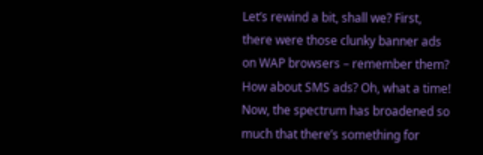Let’s rewind a bit, shall we? First, there were those clunky banner ads on WAP browsers – remember them? How about SMS ads? Oh, what a time! Now, the spectrum has broadened so much that there’s something for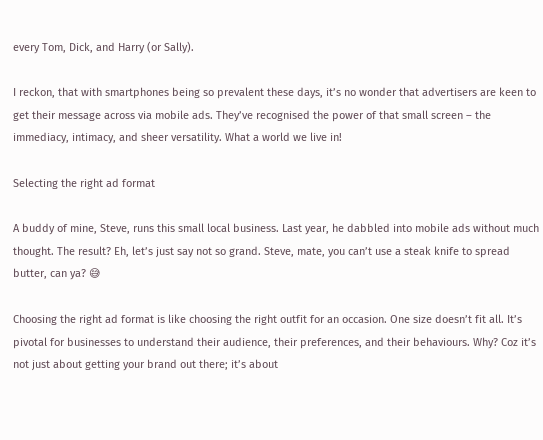every Tom, Dick, and Harry (or Sally).

I reckon, that with smartphones being so prevalent these days, it’s no wonder that advertisers are keen to get their message across via mobile ads. They’ve recognised the power of that small screen – the immediacy, intimacy, and sheer versatility. What a world we live in!

Selecting the right ad format

A buddy of mine, Steve, runs this small local business. Last year, he dabbled into mobile ads without much thought. The result? Eh, let’s just say not so grand. Steve, mate, you can’t use a steak knife to spread butter, can ya? 😅

Choosing the right ad format is like choosing the right outfit for an occasion. One size doesn’t fit all. It’s pivotal for businesses to understand their audience, their preferences, and their behaviours. Why? Coz it’s not just about getting your brand out there; it’s about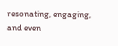resonating, engaging, and even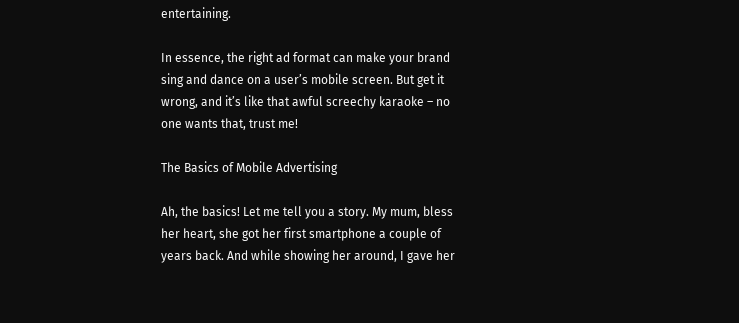entertaining.

In essence, the right ad format can make your brand sing and dance on a user’s mobile screen. But get it wrong, and it’s like that awful screechy karaoke – no one wants that, trust me!

The Basics of Mobile Advertising

Ah, the basics! Let me tell you a story. My mum, bless her heart, she got her first smartphone a couple of years back. And while showing her around, I gave her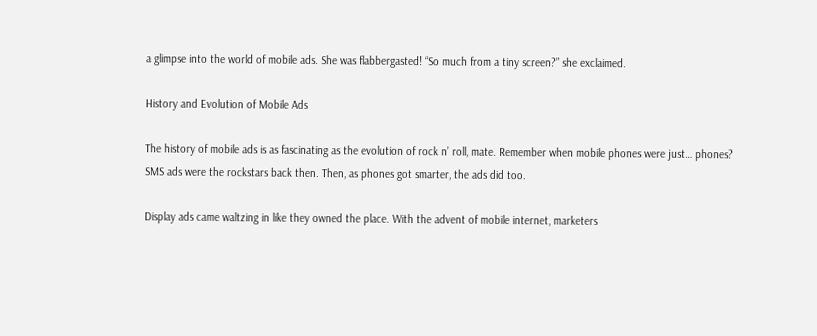a glimpse into the world of mobile ads. She was flabbergasted! “So much from a tiny screen?” she exclaimed.

History and Evolution of Mobile Ads

The history of mobile ads is as fascinating as the evolution of rock n’ roll, mate. Remember when mobile phones were just… phones? SMS ads were the rockstars back then. Then, as phones got smarter, the ads did too.

Display ads came waltzing in like they owned the place. With the advent of mobile internet, marketers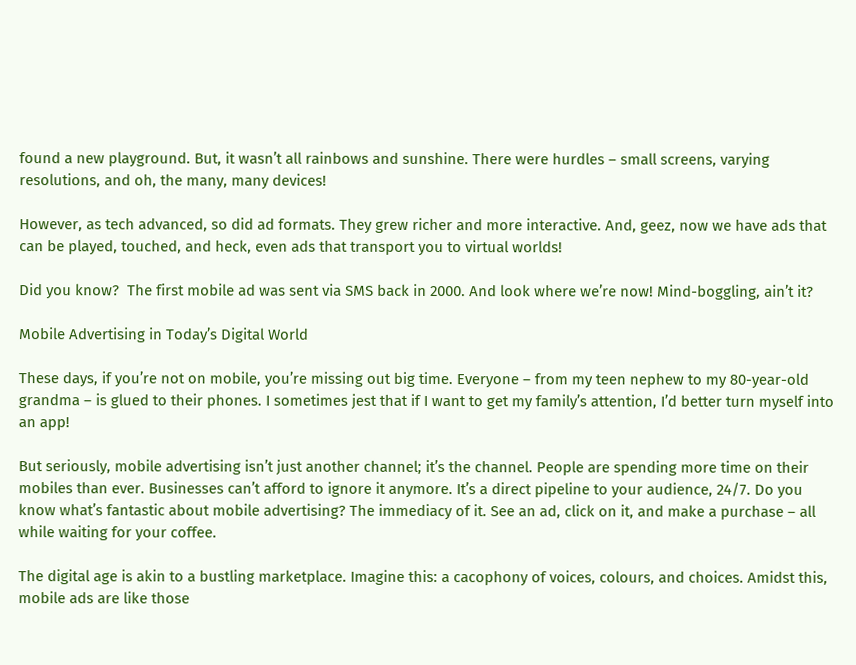found a new playground. But, it wasn’t all rainbows and sunshine. There were hurdles – small screens, varying resolutions, and oh, the many, many devices!

However, as tech advanced, so did ad formats. They grew richer and more interactive. And, geez, now we have ads that can be played, touched, and heck, even ads that transport you to virtual worlds!

Did you know?  The first mobile ad was sent via SMS back in 2000. And look where we’re now! Mind-boggling, ain’t it?

Mobile Advertising in Today’s Digital World

These days, if you’re not on mobile, you’re missing out big time. Everyone – from my teen nephew to my 80-year-old grandma – is glued to their phones. I sometimes jest that if I want to get my family’s attention, I’d better turn myself into an app!

But seriously, mobile advertising isn’t just another channel; it’s the channel. People are spending more time on their mobiles than ever. Businesses can’t afford to ignore it anymore. It’s a direct pipeline to your audience, 24/7. Do you know what’s fantastic about mobile advertising? The immediacy of it. See an ad, click on it, and make a purchase – all while waiting for your coffee.

The digital age is akin to a bustling marketplace. Imagine this: a cacophony of voices, colours, and choices. Amidst this, mobile ads are like those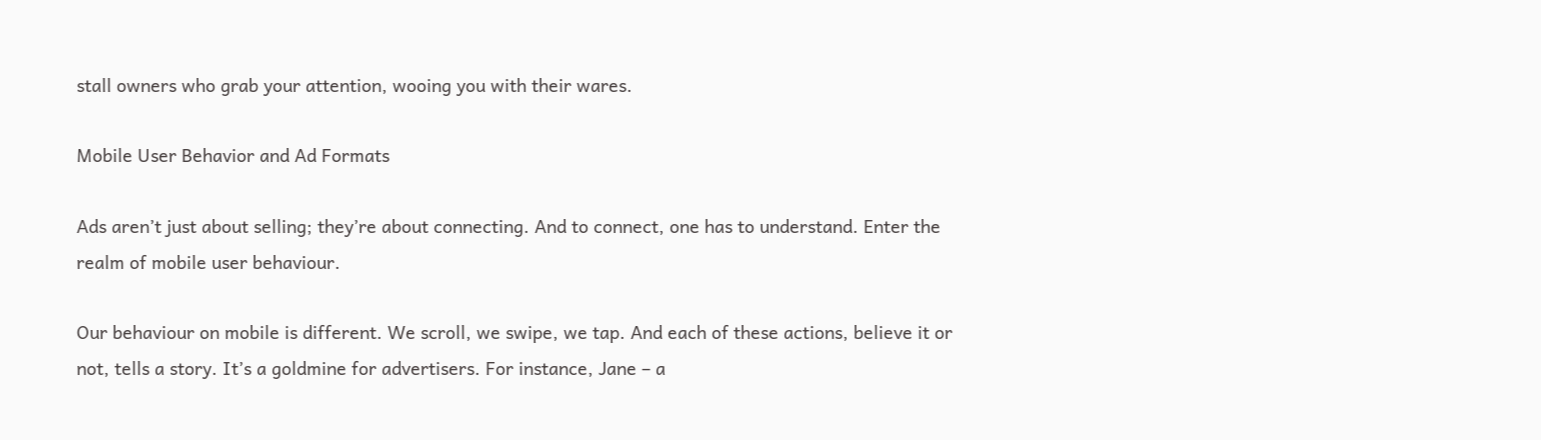stall owners who grab your attention, wooing you with their wares.

Mobile User Behavior and Ad Formats

Ads aren’t just about selling; they’re about connecting. And to connect, one has to understand. Enter the realm of mobile user behaviour.

Our behaviour on mobile is different. We scroll, we swipe, we tap. And each of these actions, believe it or not, tells a story. It’s a goldmine for advertisers. For instance, Jane – a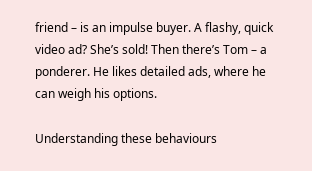friend – is an impulse buyer. A flashy, quick video ad? She’s sold! Then there’s Tom – a ponderer. He likes detailed ads, where he can weigh his options.

Understanding these behaviours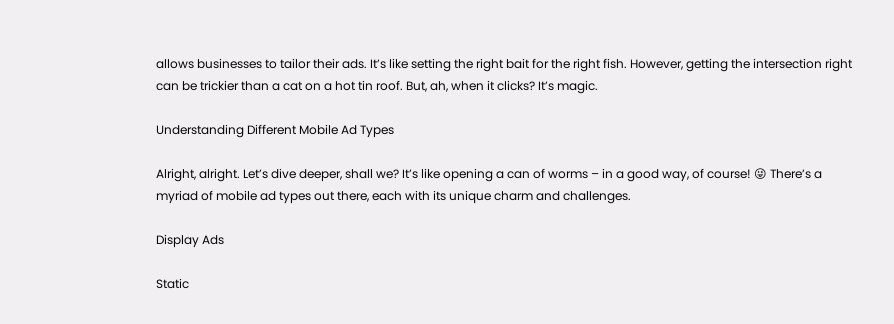allows businesses to tailor their ads. It’s like setting the right bait for the right fish. However, getting the intersection right can be trickier than a cat on a hot tin roof. But, ah, when it clicks? It’s magic.

Understanding Different Mobile Ad Types

Alright, alright. Let’s dive deeper, shall we? It’s like opening a can of worms – in a good way, of course! 😜 There’s a myriad of mobile ad types out there, each with its unique charm and challenges.

Display Ads

Static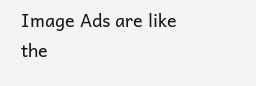Image Ads are like the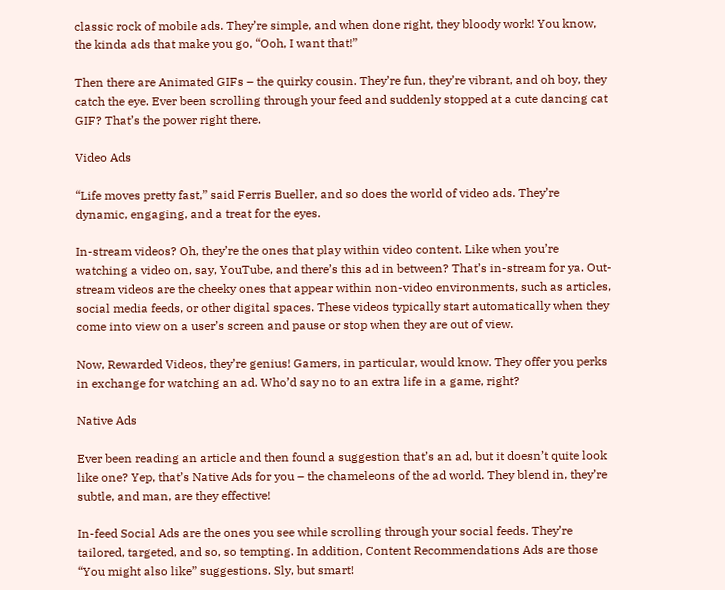classic rock of mobile ads. They’re simple, and when done right, they bloody work! You know, the kinda ads that make you go, “Ooh, I want that!”

Then there are Animated GIFs – the quirky cousin. They’re fun, they’re vibrant, and oh boy, they catch the eye. Ever been scrolling through your feed and suddenly stopped at a cute dancing cat GIF? That’s the power right there.

Video Ads

“Life moves pretty fast,” said Ferris Bueller, and so does the world of video ads. They’re dynamic, engaging, and a treat for the eyes.

In-stream videos? Oh, they’re the ones that play within video content. Like when you’re watching a video on, say, YouTube, and there’s this ad in between? That’s in-stream for ya. Out-stream videos are the cheeky ones that appear within non-video environments, such as articles, social media feeds, or other digital spaces. These videos typically start automatically when they come into view on a user’s screen and pause or stop when they are out of view.

Now, Rewarded Videos, they’re genius! Gamers, in particular, would know. They offer you perks in exchange for watching an ad. Who’d say no to an extra life in a game, right?

Native Ads

Ever been reading an article and then found a suggestion that’s an ad, but it doesn’t quite look like one? Yep, that’s Native Ads for you – the chameleons of the ad world. They blend in, they’re subtle, and man, are they effective!

In-feed Social Ads are the ones you see while scrolling through your social feeds. They’re tailored, targeted, and so, so tempting. In addition, Content Recommendations Ads are those “You might also like” suggestions. Sly, but smart!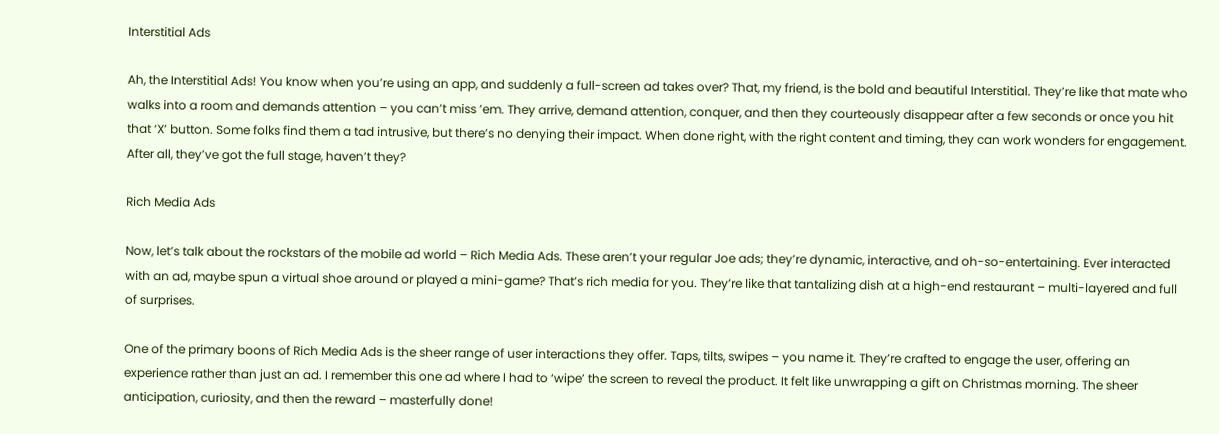Interstitial Ads

Ah, the Interstitial Ads! You know when you’re using an app, and suddenly a full-screen ad takes over? That, my friend, is the bold and beautiful Interstitial. They’re like that mate who walks into a room and demands attention – you can’t miss ’em. They arrive, demand attention, conquer, and then they courteously disappear after a few seconds or once you hit that ‘X’ button. Some folks find them a tad intrusive, but there’s no denying their impact. When done right, with the right content and timing, they can work wonders for engagement. After all, they’ve got the full stage, haven’t they?

Rich Media Ads

Now, let’s talk about the rockstars of the mobile ad world – Rich Media Ads. These aren’t your regular Joe ads; they’re dynamic, interactive, and oh-so-entertaining. Ever interacted with an ad, maybe spun a virtual shoe around or played a mini-game? That’s rich media for you. They’re like that tantalizing dish at a high-end restaurant – multi-layered and full of surprises.

One of the primary boons of Rich Media Ads is the sheer range of user interactions they offer. Taps, tilts, swipes – you name it. They’re crafted to engage the user, offering an experience rather than just an ad. I remember this one ad where I had to ‘wipe’ the screen to reveal the product. It felt like unwrapping a gift on Christmas morning. The sheer anticipation, curiosity, and then the reward – masterfully done!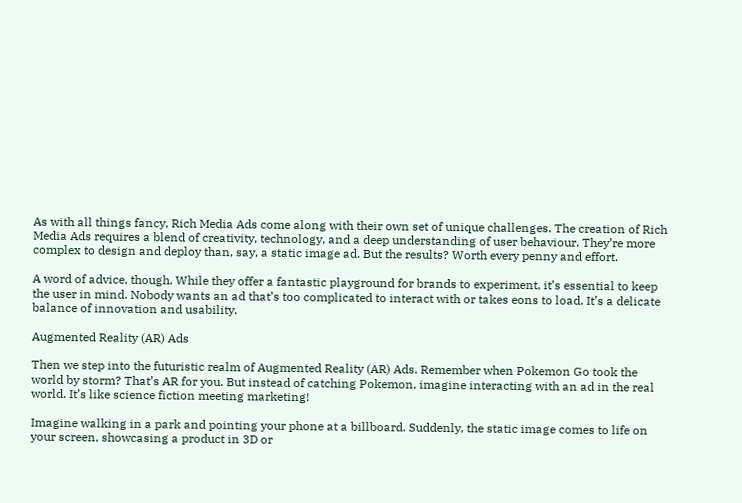As with all things fancy, Rich Media Ads come along with their own set of unique challenges. The creation of Rich Media Ads requires a blend of creativity, technology, and a deep understanding of user behaviour. They’re more complex to design and deploy than, say, a static image ad. But the results? Worth every penny and effort.

A word of advice, though. While they offer a fantastic playground for brands to experiment, it’s essential to keep the user in mind. Nobody wants an ad that’s too complicated to interact with or takes eons to load. It’s a delicate balance of innovation and usability.

Augmented Reality (AR) Ads

Then we step into the futuristic realm of Augmented Reality (AR) Ads. Remember when Pokemon Go took the world by storm? That’s AR for you. But instead of catching Pokemon, imagine interacting with an ad in the real world. It’s like science fiction meeting marketing!

Imagine walking in a park and pointing your phone at a billboard. Suddenly, the static image comes to life on your screen, showcasing a product in 3D or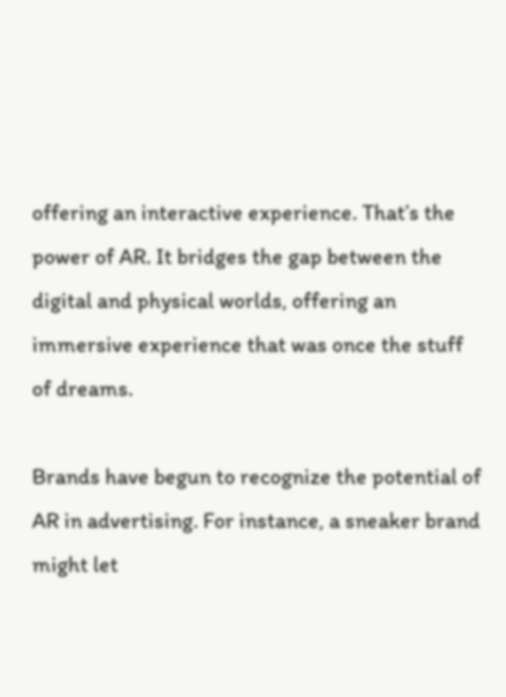offering an interactive experience. That’s the power of AR. It bridges the gap between the digital and physical worlds, offering an immersive experience that was once the stuff of dreams.

Brands have begun to recognize the potential of AR in advertising. For instance, a sneaker brand might let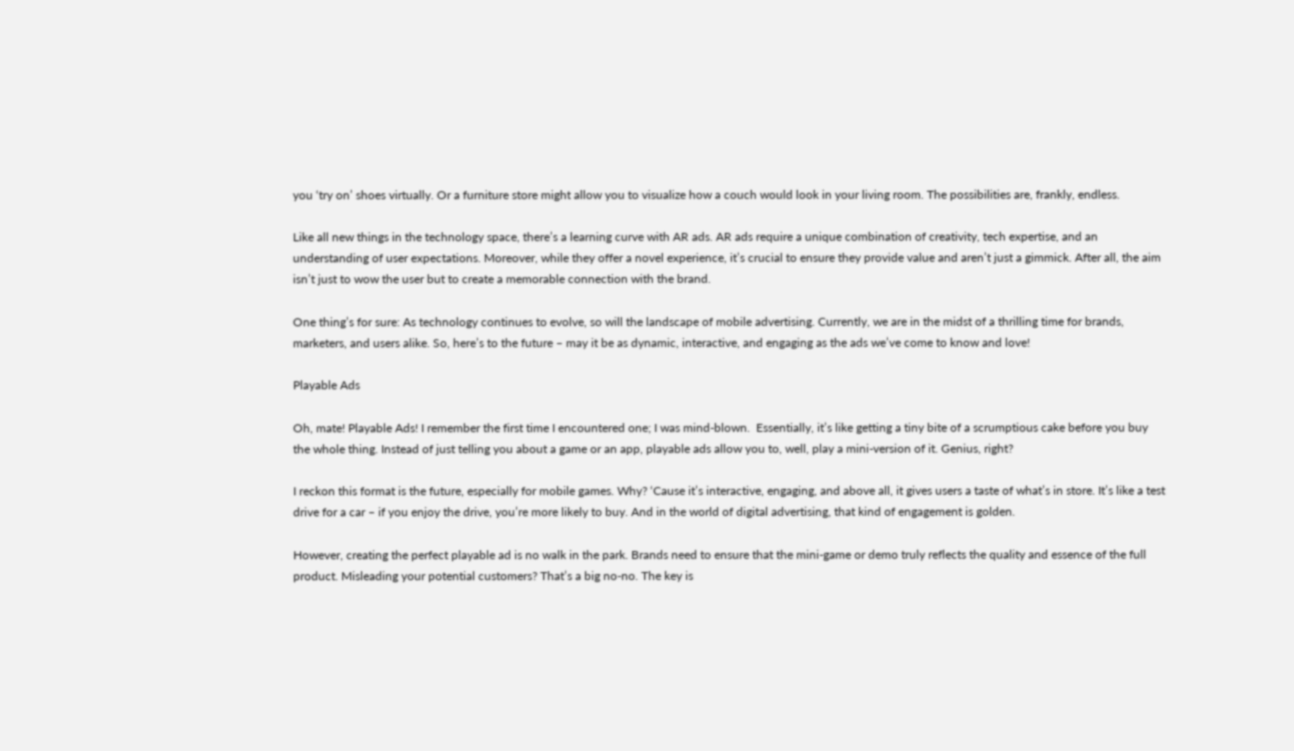you ‘try on’ shoes virtually. Or a furniture store might allow you to visualize how a couch would look in your living room. The possibilities are, frankly, endless.

Like all new things in the technology space, there’s a learning curve with AR ads. AR ads require a unique combination of creativity, tech expertise, and an understanding of user expectations. Moreover, while they offer a novel experience, it’s crucial to ensure they provide value and aren’t just a gimmick. After all, the aim isn’t just to wow the user but to create a memorable connection with the brand.

One thing’s for sure: As technology continues to evolve, so will the landscape of mobile advertising. Currently, we are in the midst of a thrilling time for brands, marketers, and users alike. So, here’s to the future – may it be as dynamic, interactive, and engaging as the ads we’ve come to know and love!

Playable Ads

Oh, mate! Playable Ads! I remember the first time I encountered one; I was mind-blown.  Essentially, it’s like getting a tiny bite of a scrumptious cake before you buy the whole thing. Instead of just telling you about a game or an app, playable ads allow you to, well, play a mini-version of it. Genius, right?

I reckon this format is the future, especially for mobile games. Why? ‘Cause it’s interactive, engaging, and above all, it gives users a taste of what’s in store. It’s like a test drive for a car – if you enjoy the drive, you’re more likely to buy. And in the world of digital advertising, that kind of engagement is golden.

However, creating the perfect playable ad is no walk in the park. Brands need to ensure that the mini-game or demo truly reflects the quality and essence of the full product. Misleading your potential customers? That’s a big no-no. The key is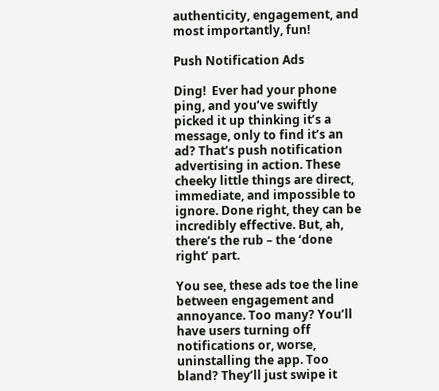authenticity, engagement, and most importantly, fun!

Push Notification Ads

Ding!  Ever had your phone ping, and you’ve swiftly picked it up thinking it’s a message, only to find it’s an ad? That’s push notification advertising in action. These cheeky little things are direct, immediate, and impossible to ignore. Done right, they can be incredibly effective. But, ah, there’s the rub – the ‘done right’ part.

You see, these ads toe the line between engagement and annoyance. Too many? You’ll have users turning off notifications or, worse, uninstalling the app. Too bland? They’ll just swipe it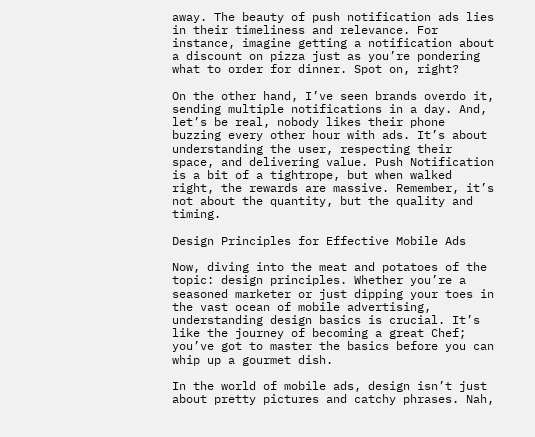away. The beauty of push notification ads lies in their timeliness and relevance. For instance, imagine getting a notification about a discount on pizza just as you’re pondering what to order for dinner. Spot on, right?

On the other hand, I’ve seen brands overdo it, sending multiple notifications in a day. And, let’s be real, nobody likes their phone buzzing every other hour with ads. It’s about understanding the user, respecting their space, and delivering value. Push Notification is a bit of a tightrope, but when walked right, the rewards are massive. Remember, it’s not about the quantity, but the quality and timing.

Design Principles for Effective Mobile Ads

Now, diving into the meat and potatoes of the topic: design principles. Whether you’re a seasoned marketer or just dipping your toes in the vast ocean of mobile advertising, understanding design basics is crucial. It’s like the journey of becoming a great Chef; you’ve got to master the basics before you can whip up a gourmet dish.

In the world of mobile ads, design isn’t just about pretty pictures and catchy phrases. Nah,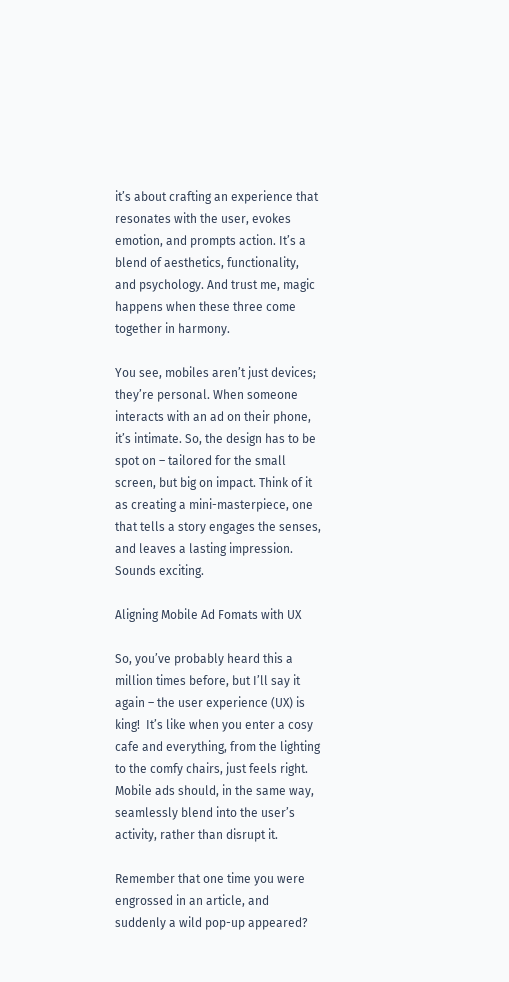it’s about crafting an experience that resonates with the user, evokes emotion, and prompts action. It’s a blend of aesthetics, functionality, and psychology. And trust me, magic happens when these three come together in harmony.

You see, mobiles aren’t just devices; they’re personal. When someone interacts with an ad on their phone, it’s intimate. So, the design has to be spot on – tailored for the small screen, but big on impact. Think of it as creating a mini-masterpiece, one that tells a story engages the senses, and leaves a lasting impression. Sounds exciting.

Aligning Mobile Ad Fomats with UX

So, you’ve probably heard this a million times before, but I’ll say it again – the user experience (UX) is king!  It’s like when you enter a cosy cafe and everything, from the lighting to the comfy chairs, just feels right. Mobile ads should, in the same way, seamlessly blend into the user’s activity, rather than disrupt it.

Remember that one time you were engrossed in an article, and suddenly a wild pop-up appeared?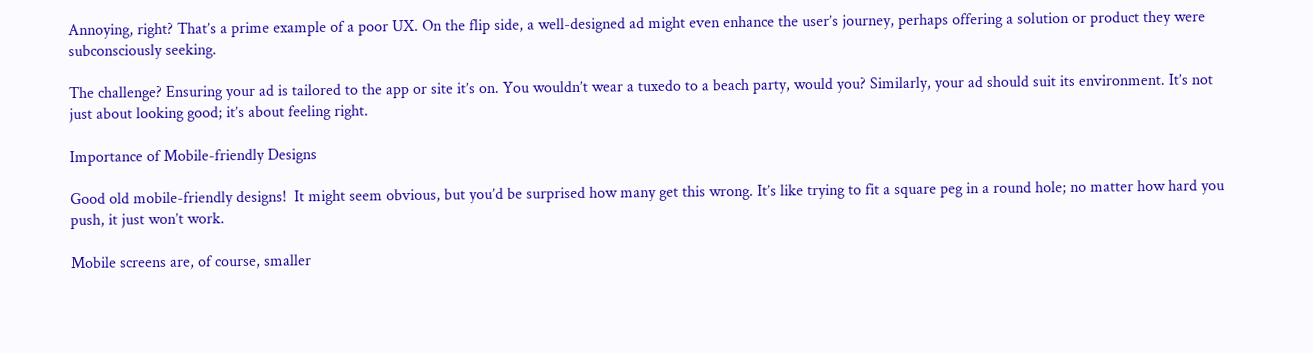Annoying, right? That’s a prime example of a poor UX. On the flip side, a well-designed ad might even enhance the user’s journey, perhaps offering a solution or product they were subconsciously seeking.

The challenge? Ensuring your ad is tailored to the app or site it’s on. You wouldn’t wear a tuxedo to a beach party, would you? Similarly, your ad should suit its environment. It’s not just about looking good; it’s about feeling right.

Importance of Mobile-friendly Designs

Good old mobile-friendly designs!  It might seem obvious, but you’d be surprised how many get this wrong. It’s like trying to fit a square peg in a round hole; no matter how hard you push, it just won’t work.

Mobile screens are, of course, smaller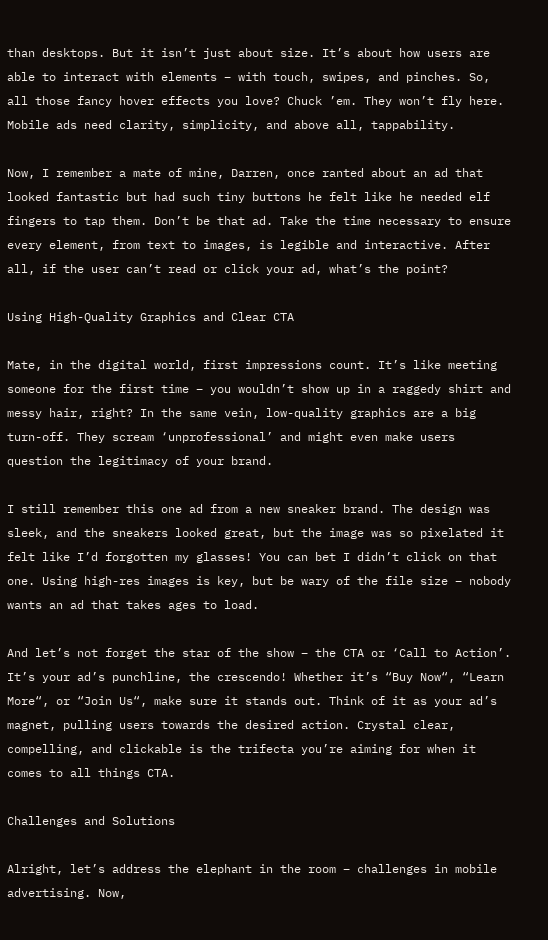than desktops. But it isn’t just about size. It’s about how users are able to interact with elements – with touch, swipes, and pinches. So, all those fancy hover effects you love? Chuck ’em. They won’t fly here. Mobile ads need clarity, simplicity, and above all, tappability.

Now, I remember a mate of mine, Darren, once ranted about an ad that looked fantastic but had such tiny buttons he felt like he needed elf fingers to tap them. Don’t be that ad. Take the time necessary to ensure every element, from text to images, is legible and interactive. After all, if the user can’t read or click your ad, what’s the point?

Using High-Quality Graphics and Clear CTA

Mate, in the digital world, first impressions count. It’s like meeting someone for the first time – you wouldn’t show up in a raggedy shirt and messy hair, right? In the same vein, low-quality graphics are a big turn-off. They scream ‘unprofessional’ and might even make users question the legitimacy of your brand.

I still remember this one ad from a new sneaker brand. The design was sleek, and the sneakers looked great, but the image was so pixelated it felt like I’d forgotten my glasses! You can bet I didn’t click on that one. Using high-res images is key, but be wary of the file size – nobody wants an ad that takes ages to load.

And let’s not forget the star of the show – the CTA or ‘Call to Action’. It’s your ad’s punchline, the crescendo! Whether it’s “Buy Now“, “Learn More“, or “Join Us“, make sure it stands out. Think of it as your ad’s magnet, pulling users towards the desired action. Crystal clear, compelling, and clickable is the trifecta you’re aiming for when it comes to all things CTA.

Challenges and Solutions

Alright, let’s address the elephant in the room – challenges in mobile advertising. Now,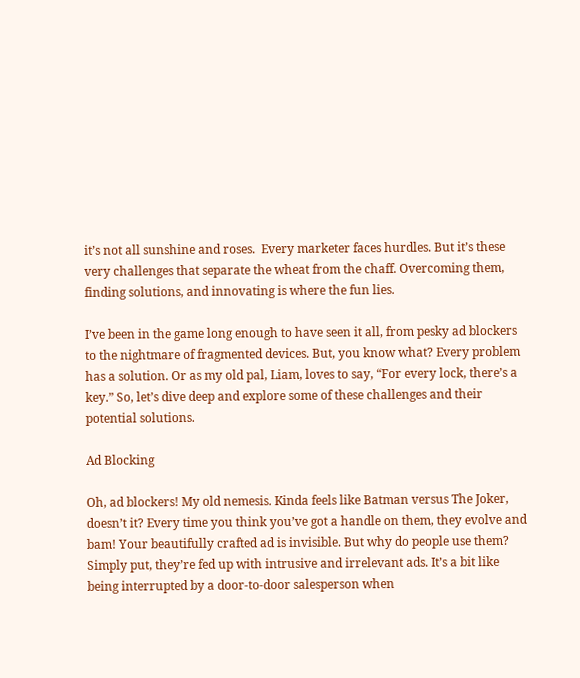it’s not all sunshine and roses.  Every marketer faces hurdles. But it’s these very challenges that separate the wheat from the chaff. Overcoming them, finding solutions, and innovating is where the fun lies.

I’ve been in the game long enough to have seen it all, from pesky ad blockers to the nightmare of fragmented devices. But, you know what? Every problem has a solution. Or as my old pal, Liam, loves to say, “For every lock, there’s a key.” So, let’s dive deep and explore some of these challenges and their potential solutions.

Ad Blocking

Oh, ad blockers! My old nemesis. Kinda feels like Batman versus The Joker, doesn’t it? Every time you think you’ve got a handle on them, they evolve and bam! Your beautifully crafted ad is invisible. But why do people use them? Simply put, they’re fed up with intrusive and irrelevant ads. It’s a bit like being interrupted by a door-to-door salesperson when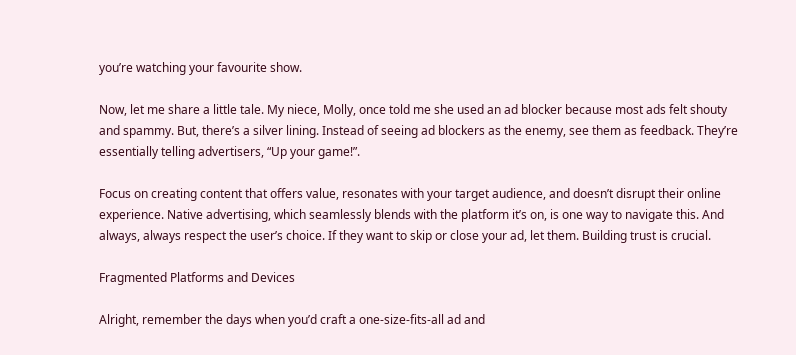you’re watching your favourite show.

Now, let me share a little tale. My niece, Molly, once told me she used an ad blocker because most ads felt shouty and spammy. But, there’s a silver lining. Instead of seeing ad blockers as the enemy, see them as feedback. They’re essentially telling advertisers, “Up your game!”.

Focus on creating content that offers value, resonates with your target audience, and doesn’t disrupt their online experience. Native advertising, which seamlessly blends with the platform it’s on, is one way to navigate this. And always, always respect the user’s choice. If they want to skip or close your ad, let them. Building trust is crucial.

Fragmented Platforms and Devices

Alright, remember the days when you’d craft a one-size-fits-all ad and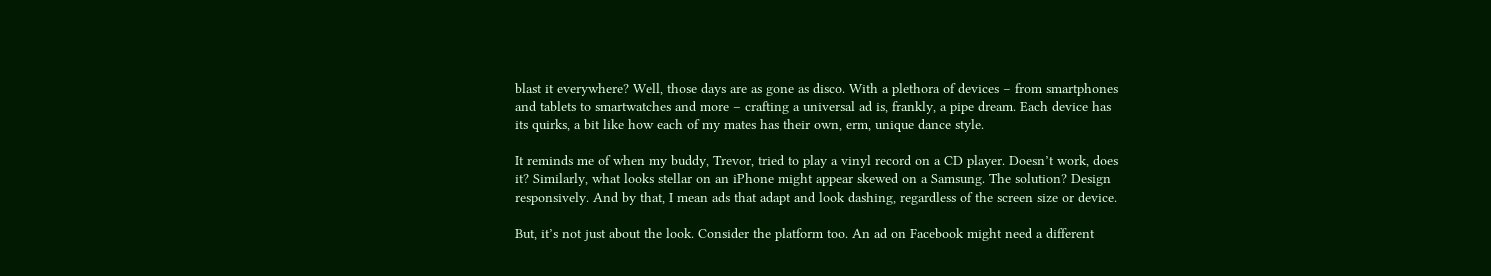blast it everywhere? Well, those days are as gone as disco. With a plethora of devices – from smartphones and tablets to smartwatches and more – crafting a universal ad is, frankly, a pipe dream. Each device has its quirks, a bit like how each of my mates has their own, erm, unique dance style.

It reminds me of when my buddy, Trevor, tried to play a vinyl record on a CD player. Doesn’t work, does it? Similarly, what looks stellar on an iPhone might appear skewed on a Samsung. The solution? Design responsively. And by that, I mean ads that adapt and look dashing, regardless of the screen size or device.

But, it’s not just about the look. Consider the platform too. An ad on Facebook might need a different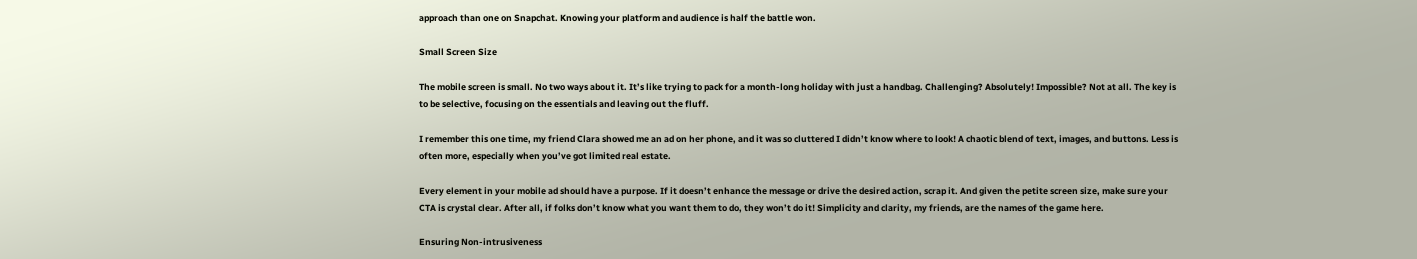approach than one on Snapchat. Knowing your platform and audience is half the battle won.

Small Screen Size

The mobile screen is small. No two ways about it. It’s like trying to pack for a month-long holiday with just a handbag. Challenging? Absolutely! Impossible? Not at all. The key is to be selective, focusing on the essentials and leaving out the fluff.

I remember this one time, my friend Clara showed me an ad on her phone, and it was so cluttered I didn’t know where to look! A chaotic blend of text, images, and buttons. Less is often more, especially when you’ve got limited real estate.

Every element in your mobile ad should have a purpose. If it doesn’t enhance the message or drive the desired action, scrap it. And given the petite screen size, make sure your CTA is crystal clear. After all, if folks don’t know what you want them to do, they won’t do it! Simplicity and clarity, my friends, are the names of the game here.

Ensuring Non-intrusiveness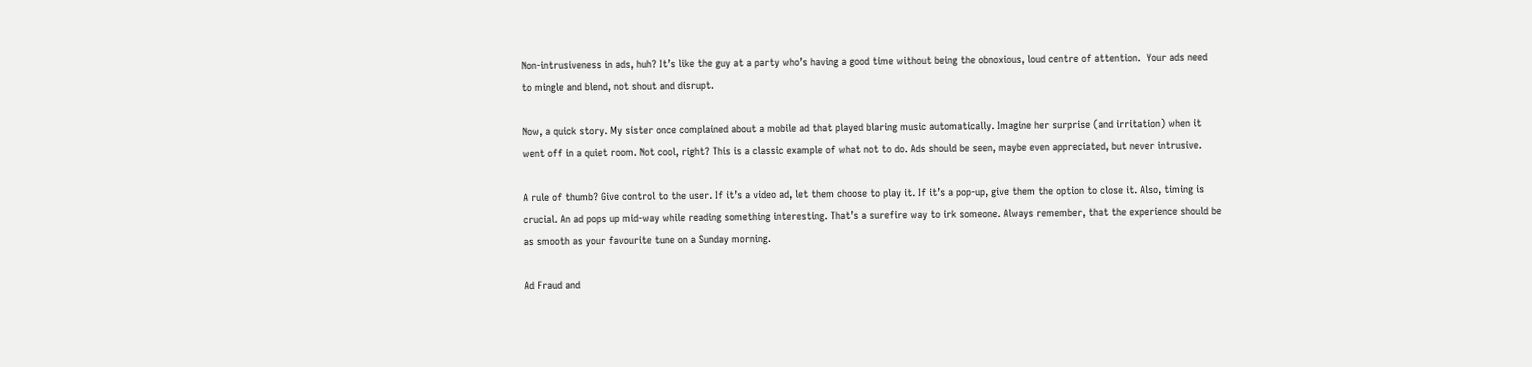Non-intrusiveness in ads, huh? It’s like the guy at a party who’s having a good time without being the obnoxious, loud centre of attention.  Your ads need to mingle and blend, not shout and disrupt.

Now, a quick story. My sister once complained about a mobile ad that played blaring music automatically. Imagine her surprise (and irritation) when it went off in a quiet room. Not cool, right? This is a classic example of what not to do. Ads should be seen, maybe even appreciated, but never intrusive.

A rule of thumb? Give control to the user. If it’s a video ad, let them choose to play it. If it’s a pop-up, give them the option to close it. Also, timing is crucial. An ad pops up mid-way while reading something interesting. That’s a surefire way to irk someone. Always remember, that the experience should be as smooth as your favourite tune on a Sunday morning.

Ad Fraud and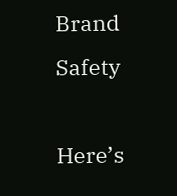Brand Safety

Here’s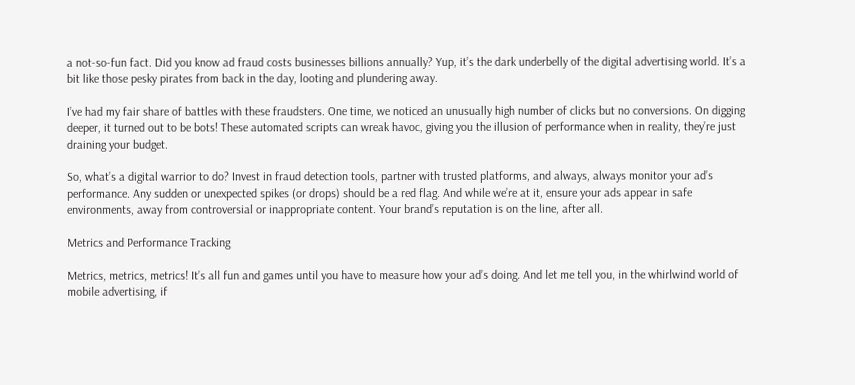a not-so-fun fact. Did you know ad fraud costs businesses billions annually? Yup, it’s the dark underbelly of the digital advertising world. It’s a bit like those pesky pirates from back in the day, looting and plundering away.

I’ve had my fair share of battles with these fraudsters. One time, we noticed an unusually high number of clicks but no conversions. On digging deeper, it turned out to be bots! These automated scripts can wreak havoc, giving you the illusion of performance when in reality, they’re just draining your budget.

So, what’s a digital warrior to do? Invest in fraud detection tools, partner with trusted platforms, and always, always monitor your ad’s performance. Any sudden or unexpected spikes (or drops) should be a red flag. And while we’re at it, ensure your ads appear in safe environments, away from controversial or inappropriate content. Your brand’s reputation is on the line, after all.

Metrics and Performance Tracking

Metrics, metrics, metrics! It’s all fun and games until you have to measure how your ad’s doing. And let me tell you, in the whirlwind world of mobile advertising, if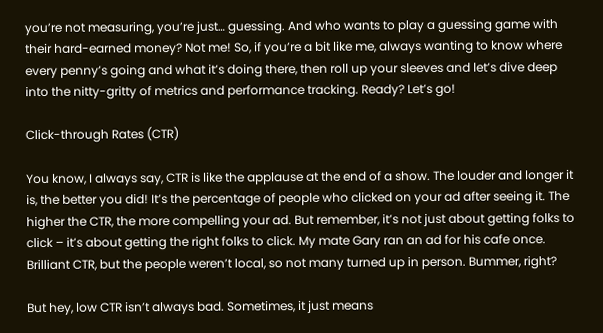you’re not measuring, you’re just… guessing. And who wants to play a guessing game with their hard-earned money? Not me! So, if you’re a bit like me, always wanting to know where every penny’s going and what it’s doing there, then roll up your sleeves and let’s dive deep into the nitty-gritty of metrics and performance tracking. Ready? Let’s go!

Click-through Rates (CTR)

You know, I always say, CTR is like the applause at the end of a show. The louder and longer it is, the better you did! It’s the percentage of people who clicked on your ad after seeing it. The higher the CTR, the more compelling your ad. But remember, it’s not just about getting folks to click – it’s about getting the right folks to click. My mate Gary ran an ad for his cafe once. Brilliant CTR, but the people weren’t local, so not many turned up in person. Bummer, right?

But hey, low CTR isn’t always bad. Sometimes, it just means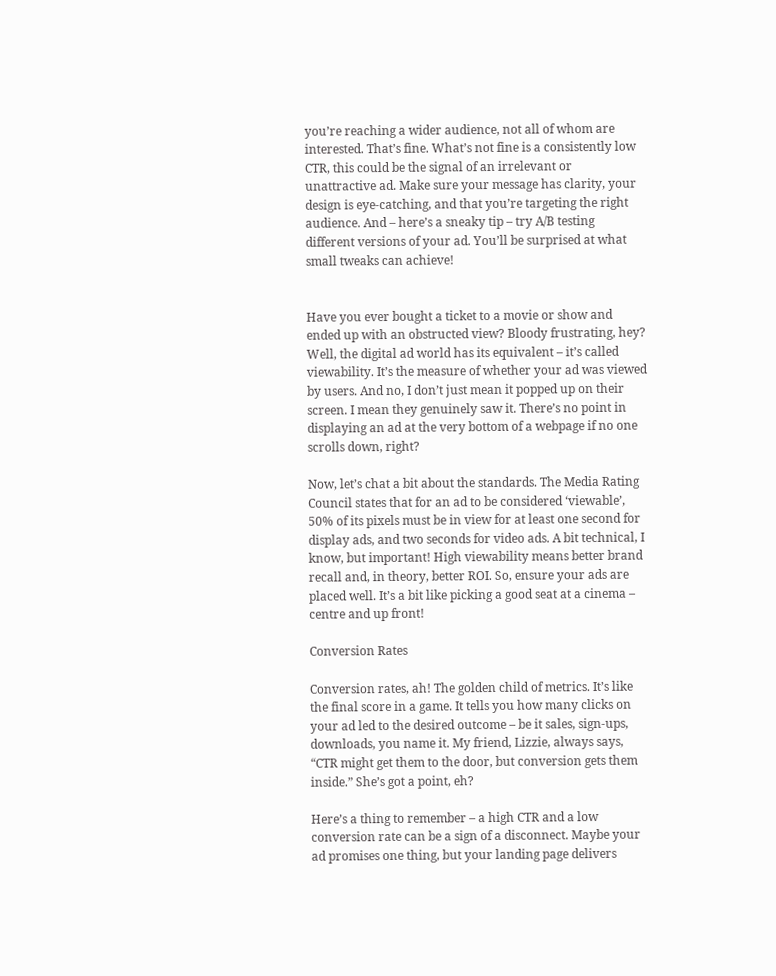you’re reaching a wider audience, not all of whom are interested. That’s fine. What’s not fine is a consistently low CTR, this could be the signal of an irrelevant or unattractive ad. Make sure your message has clarity, your design is eye-catching, and that you’re targeting the right audience. And – here’s a sneaky tip – try A/B testing different versions of your ad. You’ll be surprised at what small tweaks can achieve!


Have you ever bought a ticket to a movie or show and ended up with an obstructed view? Bloody frustrating, hey? Well, the digital ad world has its equivalent – it’s called viewability. It’s the measure of whether your ad was viewed by users. And no, I don’t just mean it popped up on their screen. I mean they genuinely saw it. There’s no point in displaying an ad at the very bottom of a webpage if no one scrolls down, right?

Now, let’s chat a bit about the standards. The Media Rating Council states that for an ad to be considered ‘viewable’, 50% of its pixels must be in view for at least one second for display ads, and two seconds for video ads. A bit technical, I know, but important! High viewability means better brand recall and, in theory, better ROI. So, ensure your ads are placed well. It’s a bit like picking a good seat at a cinema – centre and up front!

Conversion Rates

Conversion rates, ah! The golden child of metrics. It’s like the final score in a game. It tells you how many clicks on your ad led to the desired outcome – be it sales, sign-ups, downloads, you name it. My friend, Lizzie, always says, “CTR might get them to the door, but conversion gets them inside.” She’s got a point, eh?

Here’s a thing to remember – a high CTR and a low conversion rate can be a sign of a disconnect. Maybe your ad promises one thing, but your landing page delivers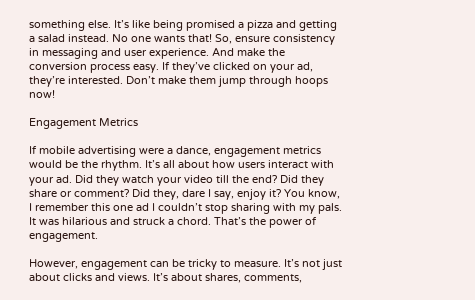something else. It’s like being promised a pizza and getting a salad instead. No one wants that! So, ensure consistency in messaging and user experience. And make the conversion process easy. If they’ve clicked on your ad, they’re interested. Don’t make them jump through hoops now!

Engagement Metrics

If mobile advertising were a dance, engagement metrics would be the rhythm. It’s all about how users interact with your ad. Did they watch your video till the end? Did they share or comment? Did they, dare I say, enjoy it? You know, I remember this one ad I couldn’t stop sharing with my pals. It was hilarious and struck a chord. That’s the power of engagement.

However, engagement can be tricky to measure. It’s not just about clicks and views. It’s about shares, comments,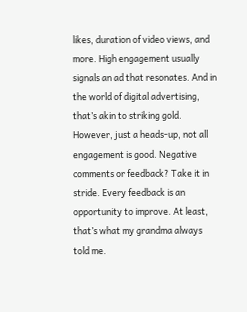likes, duration of video views, and more. High engagement usually signals an ad that resonates. And in the world of digital advertising, that’s akin to striking gold. However, just a heads-up, not all engagement is good. Negative comments or feedback? Take it in stride. Every feedback is an opportunity to improve. At least, that’s what my grandma always told me.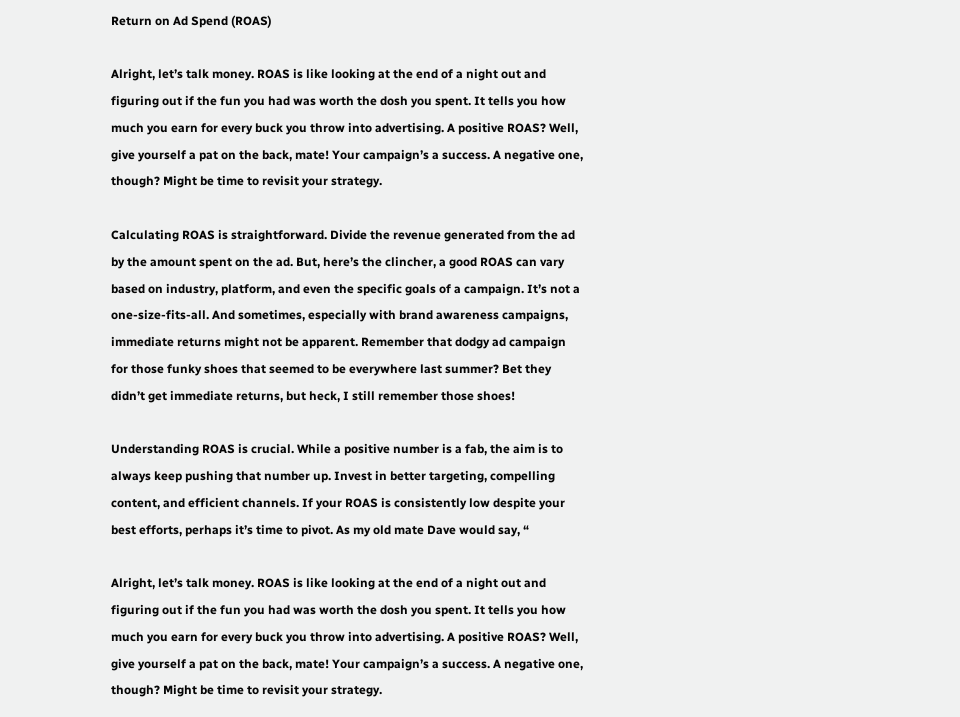Return on Ad Spend (ROAS)

Alright, let’s talk money. ROAS is like looking at the end of a night out and figuring out if the fun you had was worth the dosh you spent. It tells you how much you earn for every buck you throw into advertising. A positive ROAS? Well, give yourself a pat on the back, mate! Your campaign’s a success. A negative one, though? Might be time to revisit your strategy.

Calculating ROAS is straightforward. Divide the revenue generated from the ad by the amount spent on the ad. But, here’s the clincher, a good ROAS can vary based on industry, platform, and even the specific goals of a campaign. It’s not a one-size-fits-all. And sometimes, especially with brand awareness campaigns, immediate returns might not be apparent. Remember that dodgy ad campaign for those funky shoes that seemed to be everywhere last summer? Bet they didn’t get immediate returns, but heck, I still remember those shoes!

Understanding ROAS is crucial. While a positive number is a fab, the aim is to always keep pushing that number up. Invest in better targeting, compelling content, and efficient channels. If your ROAS is consistently low despite your best efforts, perhaps it’s time to pivot. As my old mate Dave would say, “

Alright, let’s talk money. ROAS is like looking at the end of a night out and figuring out if the fun you had was worth the dosh you spent. It tells you how much you earn for every buck you throw into advertising. A positive ROAS? Well, give yourself a pat on the back, mate! Your campaign’s a success. A negative one, though? Might be time to revisit your strategy.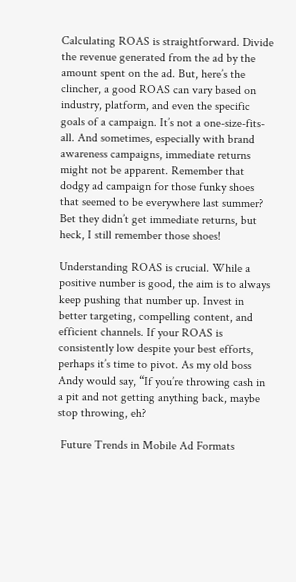Calculating ROAS is straightforward. Divide the revenue generated from the ad by the amount spent on the ad. But, here’s the clincher, a good ROAS can vary based on industry, platform, and even the specific goals of a campaign. It’s not a one-size-fits-all. And sometimes, especially with brand awareness campaigns, immediate returns might not be apparent. Remember that dodgy ad campaign for those funky shoes that seemed to be everywhere last summer? Bet they didn’t get immediate returns, but heck, I still remember those shoes!

Understanding ROAS is crucial. While a positive number is good, the aim is to always keep pushing that number up. Invest in better targeting, compelling content, and efficient channels. If your ROAS is consistently low despite your best efforts, perhaps it’s time to pivot. As my old boss Andy would say, “If you’re throwing cash in a pit and not getting anything back, maybe stop throwing, eh?

 Future Trends in Mobile Ad Formats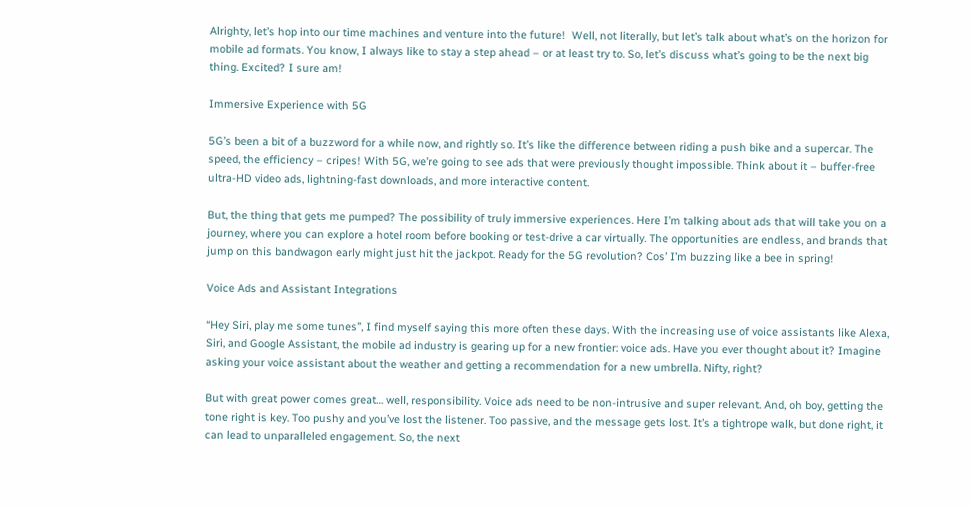Alrighty, let’s hop into our time machines and venture into the future!  Well, not literally, but let’s talk about what’s on the horizon for mobile ad formats. You know, I always like to stay a step ahead – or at least try to. So, let’s discuss what’s going to be the next big thing. Excited? I sure am!

Immersive Experience with 5G

5G’s been a bit of a buzzword for a while now, and rightly so. It’s like the difference between riding a push bike and a supercar. The speed, the efficiency – cripes! With 5G, we’re going to see ads that were previously thought impossible. Think about it – buffer-free ultra-HD video ads, lightning-fast downloads, and more interactive content.

But, the thing that gets me pumped? The possibility of truly immersive experiences. Here I’m talking about ads that will take you on a journey, where you can explore a hotel room before booking or test-drive a car virtually. The opportunities are endless, and brands that jump on this bandwagon early might just hit the jackpot. Ready for the 5G revolution? Cos’ I’m buzzing like a bee in spring!

Voice Ads and Assistant Integrations

“Hey Siri, play me some tunes”, I find myself saying this more often these days. With the increasing use of voice assistants like Alexa, Siri, and Google Assistant, the mobile ad industry is gearing up for a new frontier: voice ads. Have you ever thought about it? Imagine asking your voice assistant about the weather and getting a recommendation for a new umbrella. Nifty, right?

But with great power comes great… well, responsibility. Voice ads need to be non-intrusive and super relevant. And, oh boy, getting the tone right is key. Too pushy and you’ve lost the listener. Too passive, and the message gets lost. It’s a tightrope walk, but done right, it can lead to unparalleled engagement. So, the next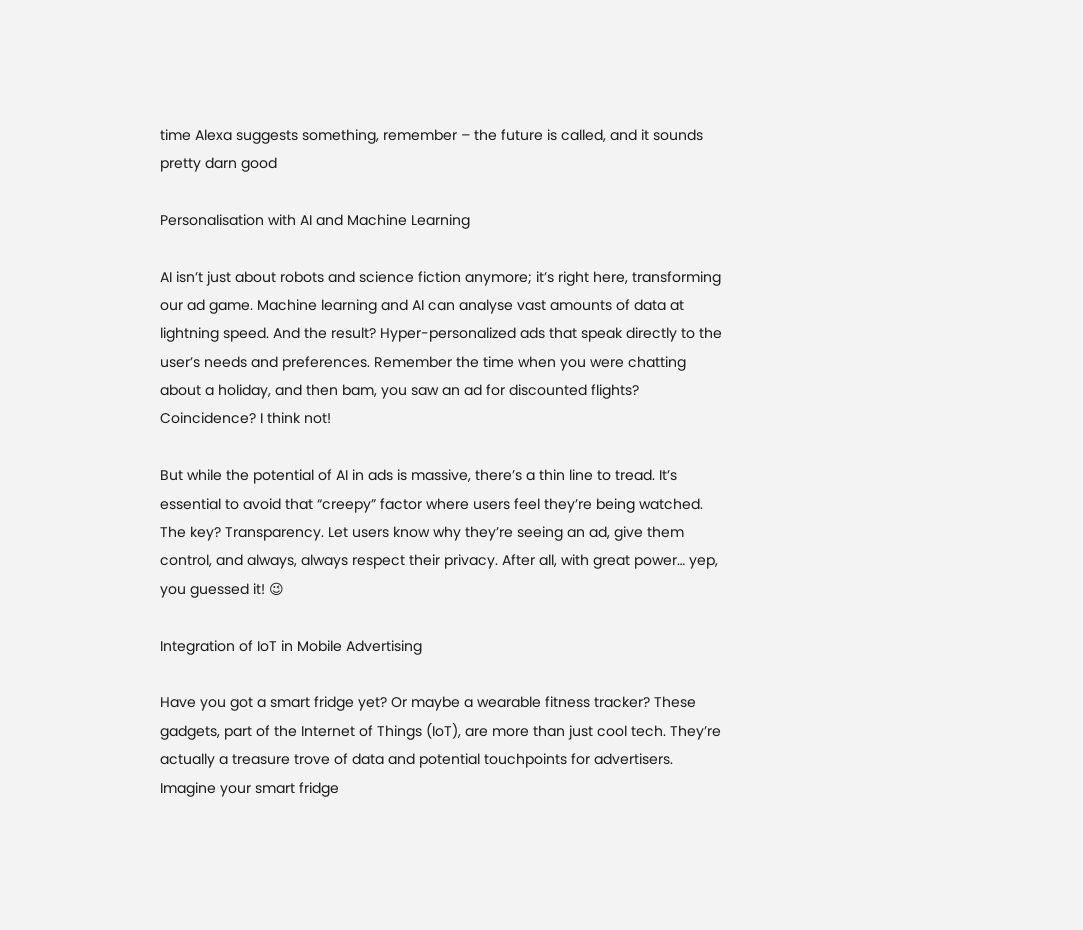time Alexa suggests something, remember – the future is called, and it sounds pretty darn good

Personalisation with AI and Machine Learning

AI isn’t just about robots and science fiction anymore; it’s right here, transforming our ad game. Machine learning and AI can analyse vast amounts of data at lightning speed. And the result? Hyper-personalized ads that speak directly to the user’s needs and preferences. Remember the time when you were chatting about a holiday, and then bam, you saw an ad for discounted flights? Coincidence? I think not!

But while the potential of AI in ads is massive, there’s a thin line to tread. It’s essential to avoid that “creepy” factor where users feel they’re being watched. The key? Transparency. Let users know why they’re seeing an ad, give them control, and always, always respect their privacy. After all, with great power… yep, you guessed it! 😉

Integration of IoT in Mobile Advertising

Have you got a smart fridge yet? Or maybe a wearable fitness tracker? These gadgets, part of the Internet of Things (IoT), are more than just cool tech. They’re actually a treasure trove of data and potential touchpoints for advertisers. Imagine your smart fridge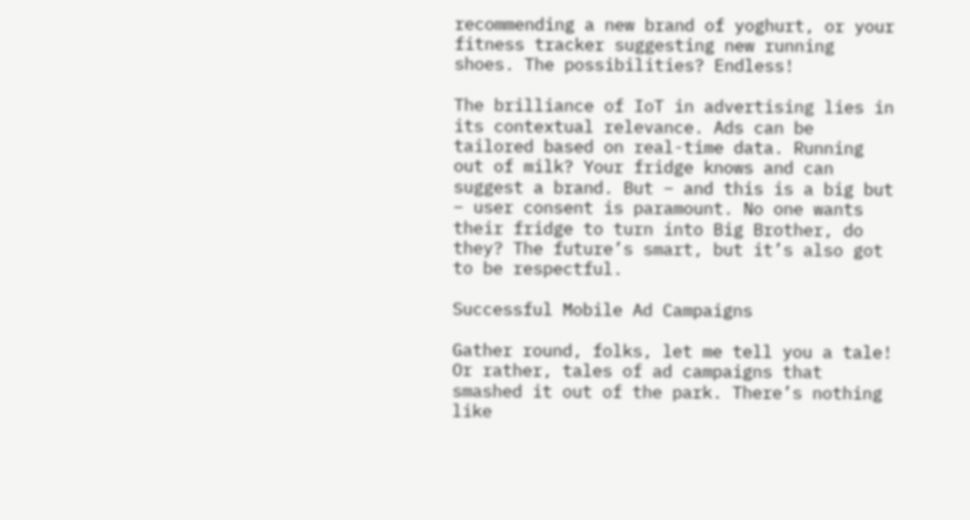recommending a new brand of yoghurt, or your fitness tracker suggesting new running shoes. The possibilities? Endless!

The brilliance of IoT in advertising lies in its contextual relevance. Ads can be tailored based on real-time data. Running out of milk? Your fridge knows and can suggest a brand. But – and this is a big but – user consent is paramount. No one wants their fridge to turn into Big Brother, do they? The future’s smart, but it’s also got to be respectful.

Successful Mobile Ad Campaigns

Gather round, folks, let me tell you a tale! Or rather, tales of ad campaigns that smashed it out of the park. There’s nothing like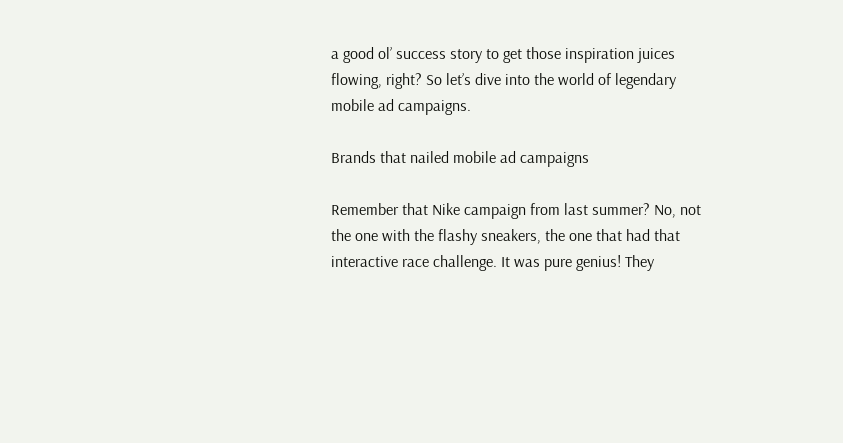a good ol’ success story to get those inspiration juices flowing, right? So let’s dive into the world of legendary mobile ad campaigns.

Brands that nailed mobile ad campaigns

Remember that Nike campaign from last summer? No, not the one with the flashy sneakers, the one that had that interactive race challenge. It was pure genius! They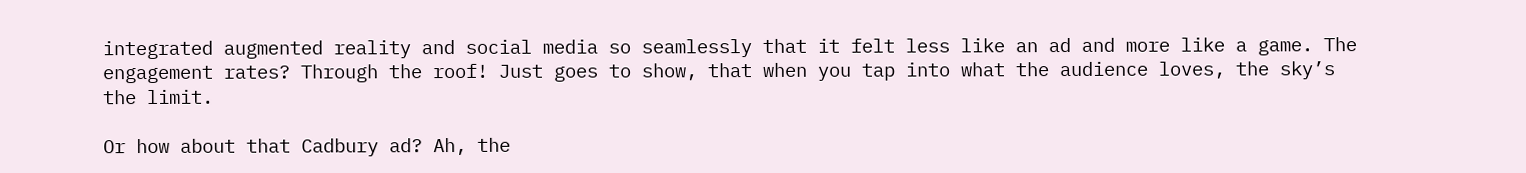integrated augmented reality and social media so seamlessly that it felt less like an ad and more like a game. The engagement rates? Through the roof! Just goes to show, that when you tap into what the audience loves, the sky’s the limit.

Or how about that Cadbury ad? Ah, the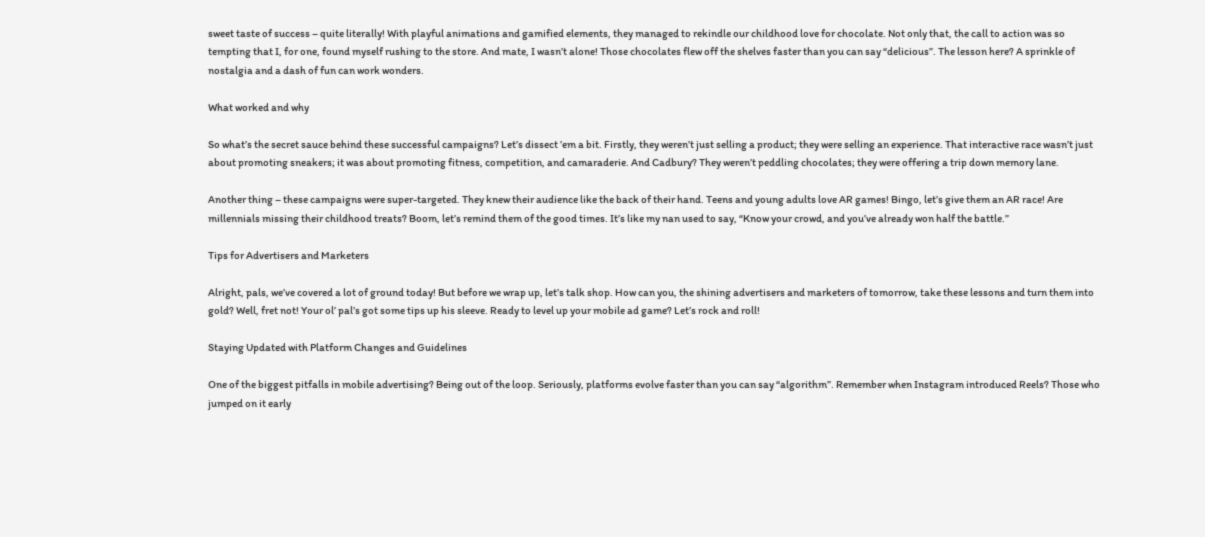sweet taste of success – quite literally! With playful animations and gamified elements, they managed to rekindle our childhood love for chocolate. Not only that, the call to action was so tempting that I, for one, found myself rushing to the store. And mate, I wasn’t alone! Those chocolates flew off the shelves faster than you can say “delicious”. The lesson here? A sprinkle of nostalgia and a dash of fun can work wonders.

What worked and why

So what’s the secret sauce behind these successful campaigns? Let’s dissect ’em a bit. Firstly, they weren’t just selling a product; they were selling an experience. That interactive race wasn’t just about promoting sneakers; it was about promoting fitness, competition, and camaraderie. And Cadbury? They weren’t peddling chocolates; they were offering a trip down memory lane.

Another thing – these campaigns were super-targeted. They knew their audience like the back of their hand. Teens and young adults love AR games! Bingo, let’s give them an AR race! Are millennials missing their childhood treats? Boom, let’s remind them of the good times. It’s like my nan used to say, “Know your crowd, and you’ve already won half the battle.”

Tips for Advertisers and Marketers

Alright, pals, we’ve covered a lot of ground today! But before we wrap up, let’s talk shop. How can you, the shining advertisers and marketers of tomorrow, take these lessons and turn them into gold? Well, fret not! Your ol’ pal’s got some tips up his sleeve. Ready to level up your mobile ad game? Let’s rock and roll!

Staying Updated with Platform Changes and Guidelines

One of the biggest pitfalls in mobile advertising? Being out of the loop. Seriously, platforms evolve faster than you can say “algorithm”. Remember when Instagram introduced Reels? Those who jumped on it early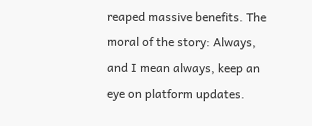reaped massive benefits. The moral of the story: Always, and I mean always, keep an eye on platform updates.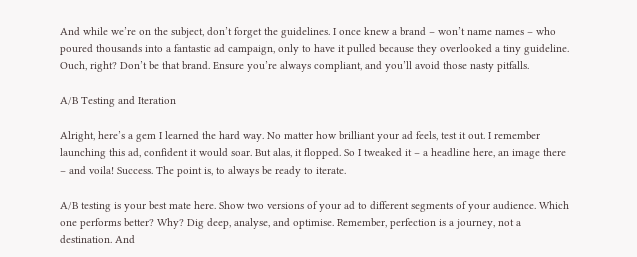And while we’re on the subject, don’t forget the guidelines. I once knew a brand – won’t name names – who poured thousands into a fantastic ad campaign, only to have it pulled because they overlooked a tiny guideline. Ouch, right? Don’t be that brand. Ensure you’re always compliant, and you’ll avoid those nasty pitfalls.

A/B Testing and Iteration

Alright, here’s a gem I learned the hard way. No matter how brilliant your ad feels, test it out. I remember launching this ad, confident it would soar. But alas, it flopped. So I tweaked it – a headline here, an image there – and voila! Success. The point is, to always be ready to iterate.

A/B testing is your best mate here. Show two versions of your ad to different segments of your audience. Which one performs better? Why? Dig deep, analyse, and optimise. Remember, perfection is a journey, not a destination. And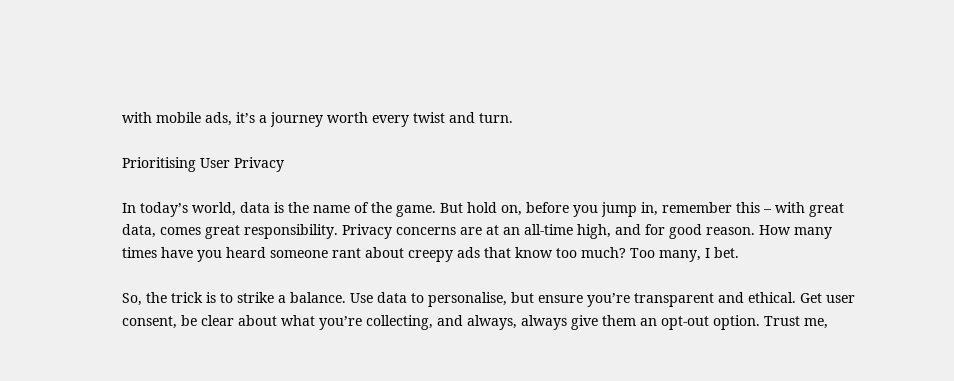with mobile ads, it’s a journey worth every twist and turn.

Prioritising User Privacy

In today’s world, data is the name of the game. But hold on, before you jump in, remember this – with great data, comes great responsibility. Privacy concerns are at an all-time high, and for good reason. How many times have you heard someone rant about creepy ads that know too much? Too many, I bet.

So, the trick is to strike a balance. Use data to personalise, but ensure you’re transparent and ethical. Get user consent, be clear about what you’re collecting, and always, always give them an opt-out option. Trust me,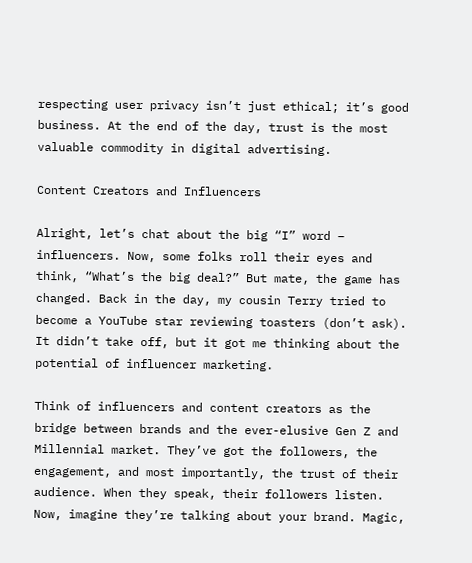respecting user privacy isn’t just ethical; it’s good business. At the end of the day, trust is the most valuable commodity in digital advertising.

Content Creators and Influencers

Alright, let’s chat about the big “I” word – influencers. Now, some folks roll their eyes and think, “What’s the big deal?” But mate, the game has changed. Back in the day, my cousin Terry tried to become a YouTube star reviewing toasters (don’t ask). It didn’t take off, but it got me thinking about the potential of influencer marketing.

Think of influencers and content creators as the bridge between brands and the ever-elusive Gen Z and Millennial market. They’ve got the followers, the engagement, and most importantly, the trust of their audience. When they speak, their followers listen. Now, imagine they’re talking about your brand. Magic,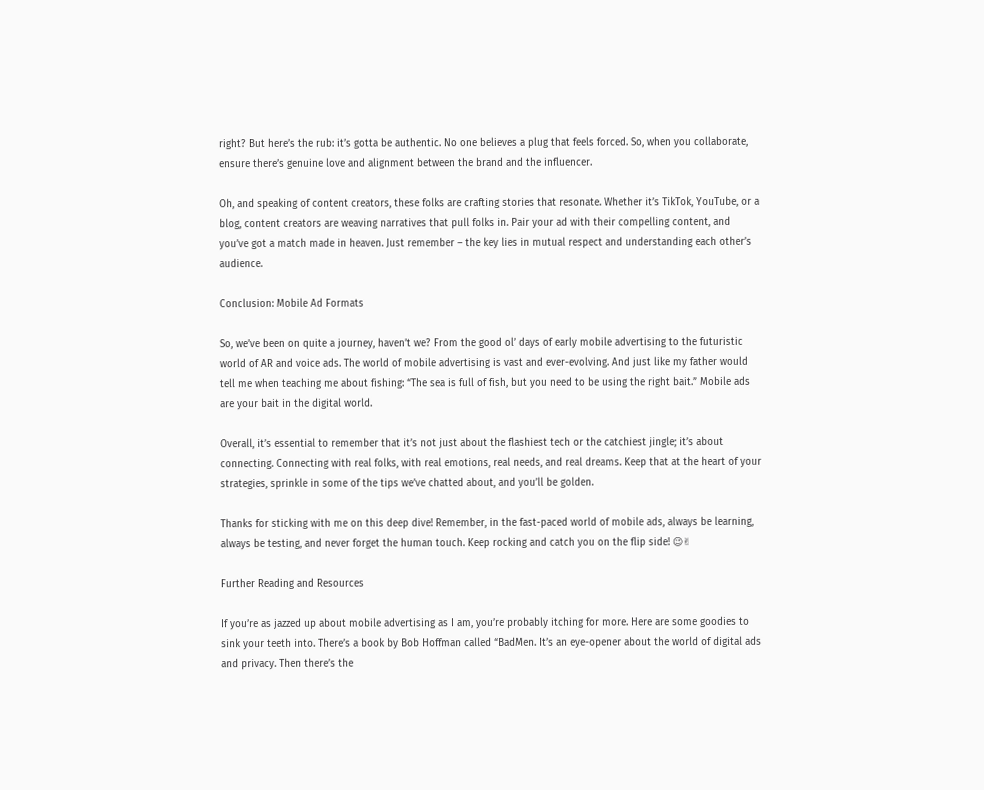right? But here’s the rub: it’s gotta be authentic. No one believes a plug that feels forced. So, when you collaborate, ensure there’s genuine love and alignment between the brand and the influencer.

Oh, and speaking of content creators, these folks are crafting stories that resonate. Whether it’s TikTok, YouTube, or a blog, content creators are weaving narratives that pull folks in. Pair your ad with their compelling content, and you’ve got a match made in heaven. Just remember – the key lies in mutual respect and understanding each other’s audience.

Conclusion: Mobile Ad Formats

So, we’ve been on quite a journey, haven’t we? From the good ol’ days of early mobile advertising to the futuristic world of AR and voice ads. The world of mobile advertising is vast and ever-evolving. And just like my father would tell me when teaching me about fishing: “The sea is full of fish, but you need to be using the right bait.” Mobile ads are your bait in the digital world.

Overall, it’s essential to remember that it’s not just about the flashiest tech or the catchiest jingle; it’s about connecting. Connecting with real folks, with real emotions, real needs, and real dreams. Keep that at the heart of your strategies, sprinkle in some of the tips we’ve chatted about, and you’ll be golden.

Thanks for sticking with me on this deep dive! Remember, in the fast-paced world of mobile ads, always be learning, always be testing, and never forget the human touch. Keep rocking and catch you on the flip side! 😉✌

Further Reading and Resources

If you’re as jazzed up about mobile advertising as I am, you’re probably itching for more. Here are some goodies to sink your teeth into. There’s a book by Bob Hoffman called “BadMen. It’s an eye-opener about the world of digital ads and privacy. Then there’s the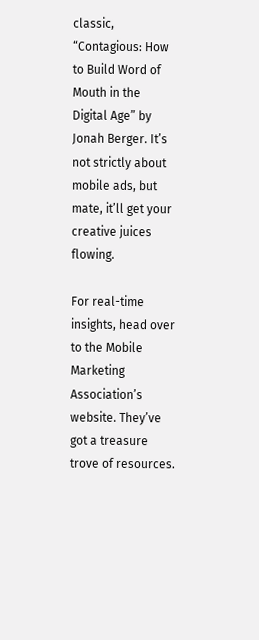classic, “Contagious: How to Build Word of Mouth in the Digital Age” by Jonah Berger. It’s not strictly about mobile ads, but mate, it’ll get your creative juices flowing.

For real-time insights, head over to the Mobile Marketing Association’s website. They’ve got a treasure trove of resources.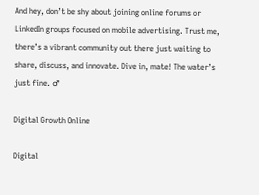And hey, don’t be shy about joining online forums or LinkedIn groups focused on mobile advertising. Trust me, there’s a vibrant community out there just waiting to share, discuss, and innovate. Dive in, mate! The water’s just fine. ♂

Digital Growth Online

Digital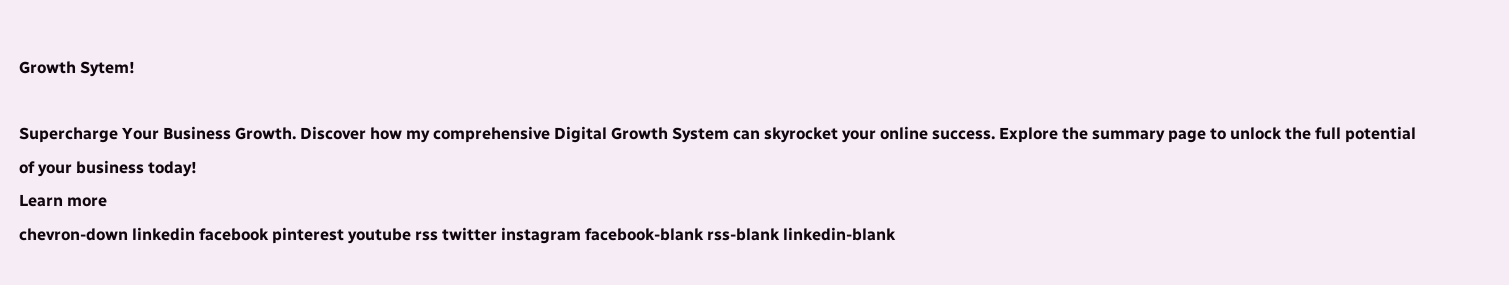Growth Sytem!

Supercharge Your Business Growth. Discover how my comprehensive Digital Growth System can skyrocket your online success. Explore the summary page to unlock the full potential of your business today!
Learn more
chevron-down linkedin facebook pinterest youtube rss twitter instagram facebook-blank rss-blank linkedin-blank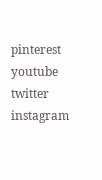pinterest youtube twitter instagram